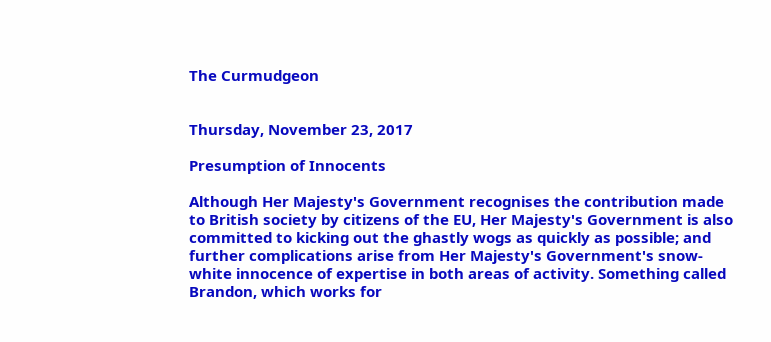The Curmudgeon


Thursday, November 23, 2017

Presumption of Innocents

Although Her Majesty's Government recognises the contribution made to British society by citizens of the EU, Her Majesty's Government is also committed to kicking out the ghastly wogs as quickly as possible; and further complications arise from Her Majesty's Government's snow-white innocence of expertise in both areas of activity. Something called Brandon, which works for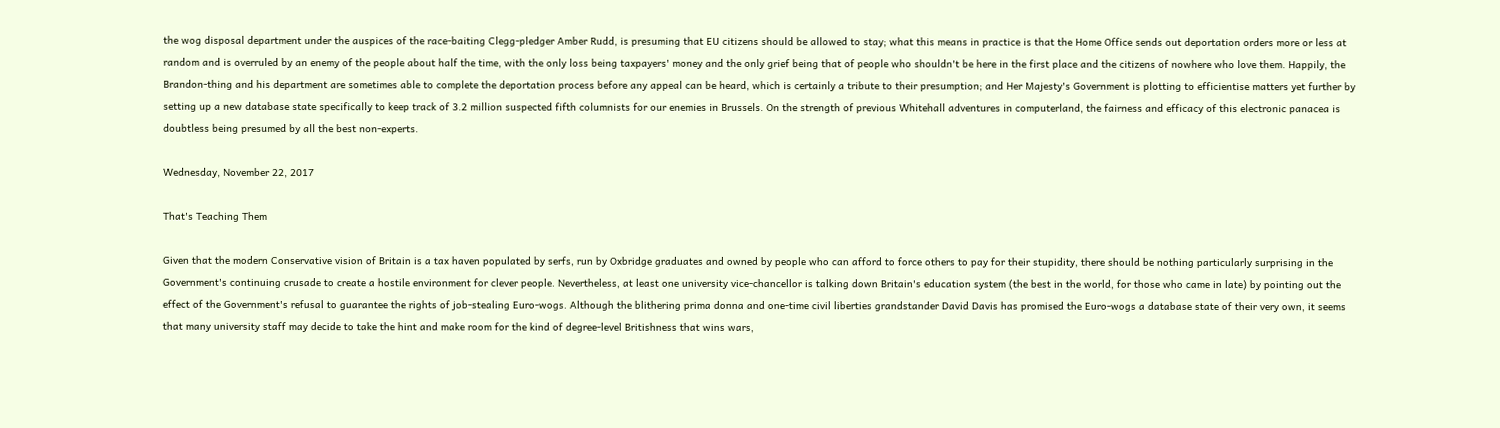the wog disposal department under the auspices of the race-baiting Clegg-pledger Amber Rudd, is presuming that EU citizens should be allowed to stay; what this means in practice is that the Home Office sends out deportation orders more or less at random and is overruled by an enemy of the people about half the time, with the only loss being taxpayers' money and the only grief being that of people who shouldn't be here in the first place and the citizens of nowhere who love them. Happily, the Brandon-thing and his department are sometimes able to complete the deportation process before any appeal can be heard, which is certainly a tribute to their presumption; and Her Majesty's Government is plotting to efficientise matters yet further by setting up a new database state specifically to keep track of 3.2 million suspected fifth columnists for our enemies in Brussels. On the strength of previous Whitehall adventures in computerland, the fairness and efficacy of this electronic panacea is doubtless being presumed by all the best non-experts.

Wednesday, November 22, 2017

That's Teaching Them

Given that the modern Conservative vision of Britain is a tax haven populated by serfs, run by Oxbridge graduates and owned by people who can afford to force others to pay for their stupidity, there should be nothing particularly surprising in the Government's continuing crusade to create a hostile environment for clever people. Nevertheless, at least one university vice-chancellor is talking down Britain's education system (the best in the world, for those who came in late) by pointing out the effect of the Government's refusal to guarantee the rights of job-stealing Euro-wogs. Although the blithering prima donna and one-time civil liberties grandstander David Davis has promised the Euro-wogs a database state of their very own, it seems that many university staff may decide to take the hint and make room for the kind of degree-level Britishness that wins wars,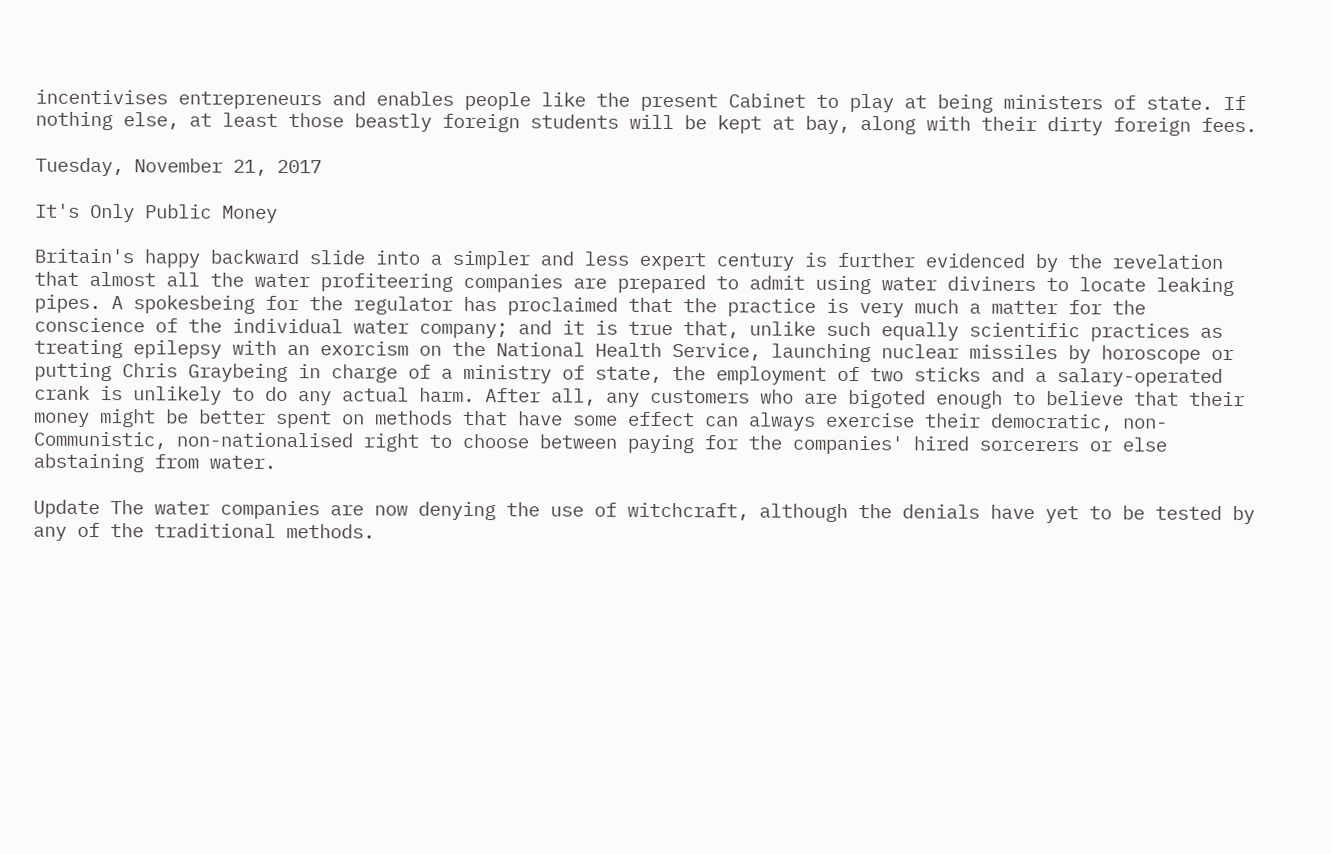incentivises entrepreneurs and enables people like the present Cabinet to play at being ministers of state. If nothing else, at least those beastly foreign students will be kept at bay, along with their dirty foreign fees.

Tuesday, November 21, 2017

It's Only Public Money

Britain's happy backward slide into a simpler and less expert century is further evidenced by the revelation that almost all the water profiteering companies are prepared to admit using water diviners to locate leaking pipes. A spokesbeing for the regulator has proclaimed that the practice is very much a matter for the conscience of the individual water company; and it is true that, unlike such equally scientific practices as treating epilepsy with an exorcism on the National Health Service, launching nuclear missiles by horoscope or putting Chris Graybeing in charge of a ministry of state, the employment of two sticks and a salary-operated crank is unlikely to do any actual harm. After all, any customers who are bigoted enough to believe that their money might be better spent on methods that have some effect can always exercise their democratic, non-Communistic, non-nationalised right to choose between paying for the companies' hired sorcerers or else abstaining from water.

Update The water companies are now denying the use of witchcraft, although the denials have yet to be tested by any of the traditional methods.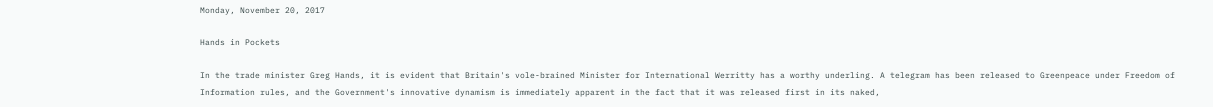Monday, November 20, 2017

Hands in Pockets

In the trade minister Greg Hands, it is evident that Britain's vole-brained Minister for International Werritty has a worthy underling. A telegram has been released to Greenpeace under Freedom of Information rules, and the Government's innovative dynamism is immediately apparent in the fact that it was released first in its naked,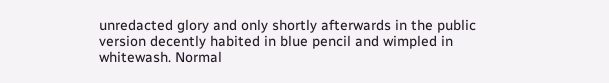unredacted glory and only shortly afterwards in the public version decently habited in blue pencil and wimpled in whitewash. Normal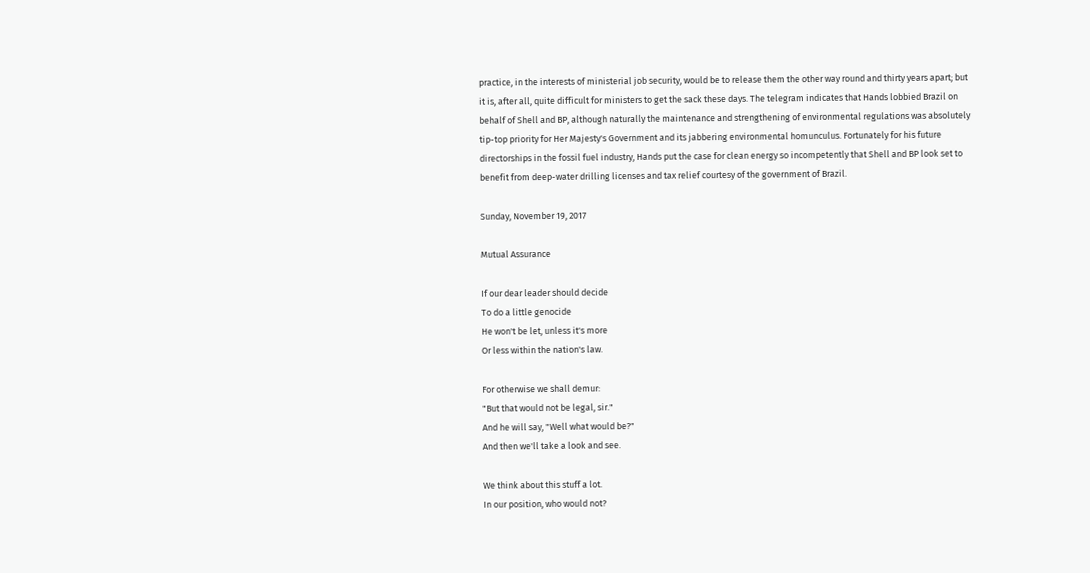practice, in the interests of ministerial job security, would be to release them the other way round and thirty years apart; but it is, after all, quite difficult for ministers to get the sack these days. The telegram indicates that Hands lobbied Brazil on behalf of Shell and BP, although naturally the maintenance and strengthening of environmental regulations was absolutely tip-top priority for Her Majesty's Government and its jabbering environmental homunculus. Fortunately for his future directorships in the fossil fuel industry, Hands put the case for clean energy so incompetently that Shell and BP look set to benefit from deep-water drilling licenses and tax relief courtesy of the government of Brazil.

Sunday, November 19, 2017

Mutual Assurance

If our dear leader should decide
To do a little genocide
He won't be let, unless it's more
Or less within the nation's law.

For otherwise we shall demur:
"But that would not be legal, sir."
And he will say, "Well what would be?"
And then we'll take a look and see.

We think about this stuff a lot.
In our position, who would not?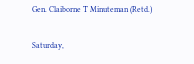Gen. Claiborne T Minuteman (Retd.)

Saturday,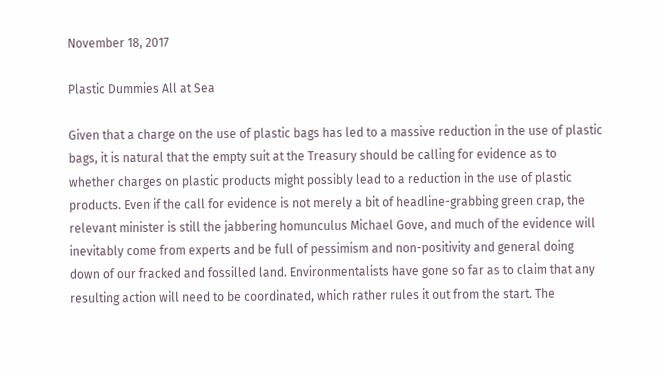November 18, 2017

Plastic Dummies All at Sea

Given that a charge on the use of plastic bags has led to a massive reduction in the use of plastic bags, it is natural that the empty suit at the Treasury should be calling for evidence as to whether charges on plastic products might possibly lead to a reduction in the use of plastic products. Even if the call for evidence is not merely a bit of headline-grabbing green crap, the relevant minister is still the jabbering homunculus Michael Gove, and much of the evidence will inevitably come from experts and be full of pessimism and non-positivity and general doing down of our fracked and fossilled land. Environmentalists have gone so far as to claim that any resulting action will need to be coordinated, which rather rules it out from the start. The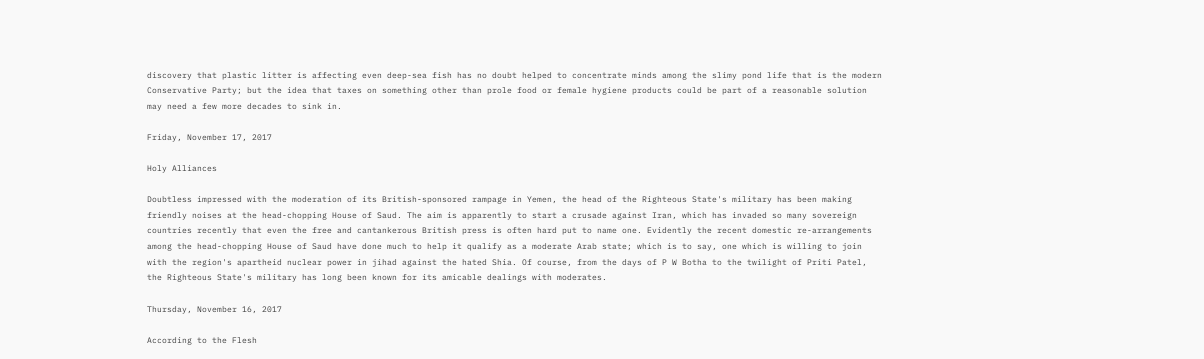discovery that plastic litter is affecting even deep-sea fish has no doubt helped to concentrate minds among the slimy pond life that is the modern Conservative Party; but the idea that taxes on something other than prole food or female hygiene products could be part of a reasonable solution may need a few more decades to sink in.

Friday, November 17, 2017

Holy Alliances

Doubtless impressed with the moderation of its British-sponsored rampage in Yemen, the head of the Righteous State's military has been making friendly noises at the head-chopping House of Saud. The aim is apparently to start a crusade against Iran, which has invaded so many sovereign countries recently that even the free and cantankerous British press is often hard put to name one. Evidently the recent domestic re-arrangements among the head-chopping House of Saud have done much to help it qualify as a moderate Arab state; which is to say, one which is willing to join with the region's apartheid nuclear power in jihad against the hated Shia. Of course, from the days of P W Botha to the twilight of Priti Patel, the Righteous State's military has long been known for its amicable dealings with moderates.

Thursday, November 16, 2017

According to the Flesh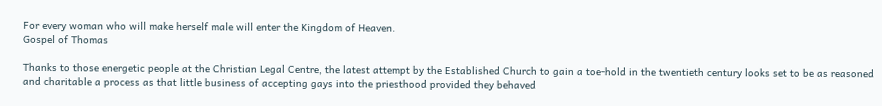For every woman who will make herself male will enter the Kingdom of Heaven.
Gospel of Thomas

Thanks to those energetic people at the Christian Legal Centre, the latest attempt by the Established Church to gain a toe-hold in the twentieth century looks set to be as reasoned and charitable a process as that little business of accepting gays into the priesthood provided they behaved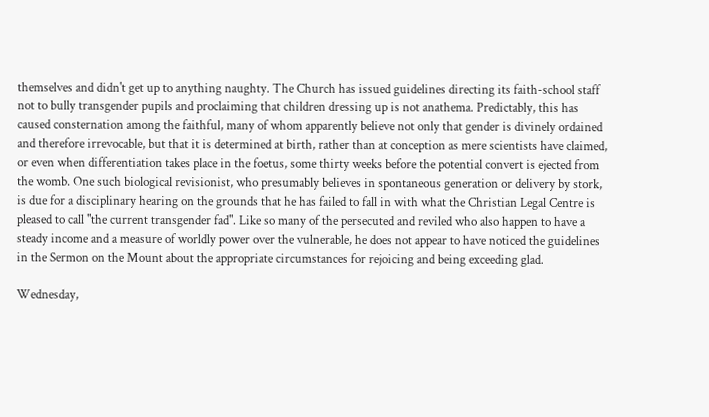themselves and didn't get up to anything naughty. The Church has issued guidelines directing its faith-school staff not to bully transgender pupils and proclaiming that children dressing up is not anathema. Predictably, this has caused consternation among the faithful, many of whom apparently believe not only that gender is divinely ordained and therefore irrevocable, but that it is determined at birth, rather than at conception as mere scientists have claimed, or even when differentiation takes place in the foetus, some thirty weeks before the potential convert is ejected from the womb. One such biological revisionist, who presumably believes in spontaneous generation or delivery by stork, is due for a disciplinary hearing on the grounds that he has failed to fall in with what the Christian Legal Centre is pleased to call "the current transgender fad". Like so many of the persecuted and reviled who also happen to have a steady income and a measure of worldly power over the vulnerable, he does not appear to have noticed the guidelines in the Sermon on the Mount about the appropriate circumstances for rejoicing and being exceeding glad.

Wednesday,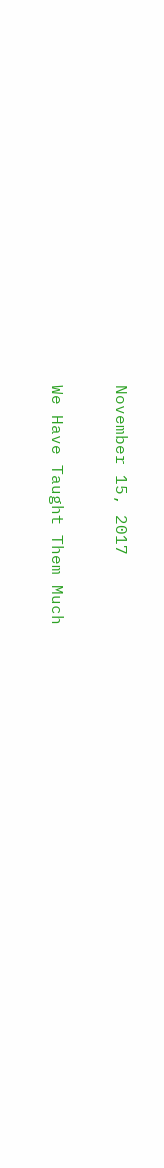November 15, 2017

We Have Taught Them Much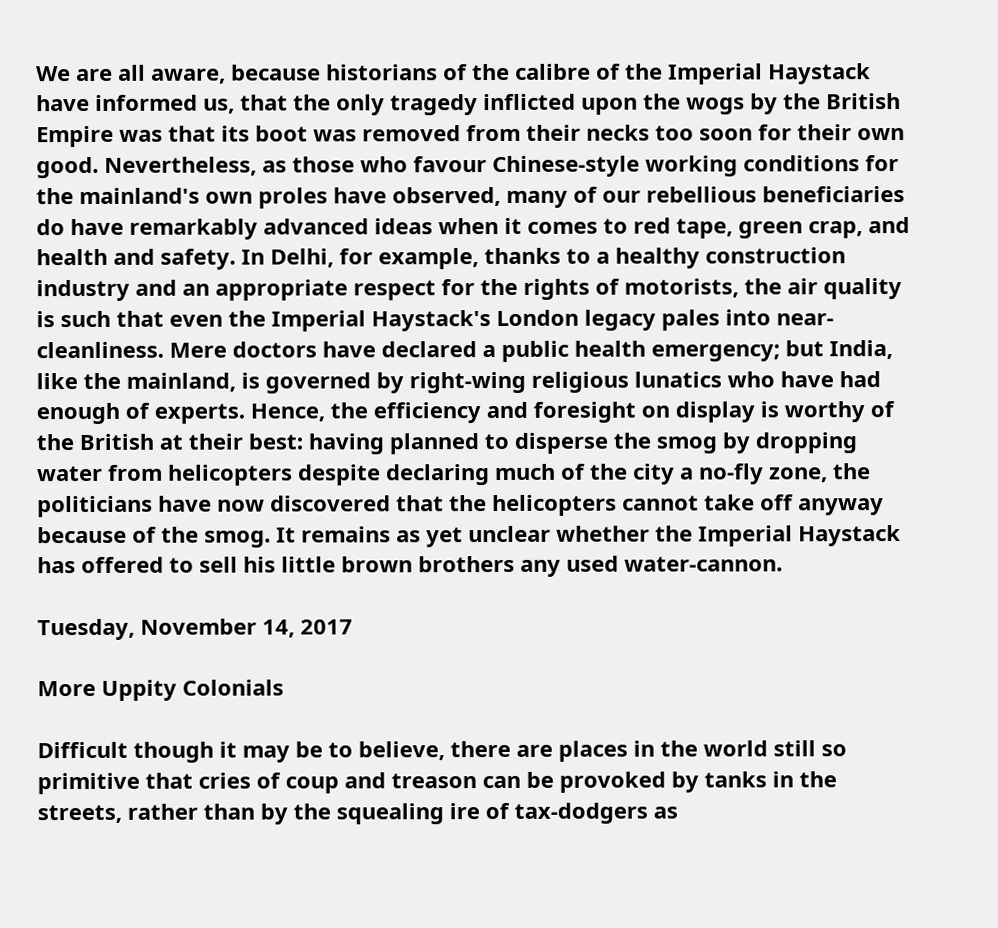We are all aware, because historians of the calibre of the Imperial Haystack have informed us, that the only tragedy inflicted upon the wogs by the British Empire was that its boot was removed from their necks too soon for their own good. Nevertheless, as those who favour Chinese-style working conditions for the mainland's own proles have observed, many of our rebellious beneficiaries do have remarkably advanced ideas when it comes to red tape, green crap, and health and safety. In Delhi, for example, thanks to a healthy construction industry and an appropriate respect for the rights of motorists, the air quality is such that even the Imperial Haystack's London legacy pales into near-cleanliness. Mere doctors have declared a public health emergency; but India, like the mainland, is governed by right-wing religious lunatics who have had enough of experts. Hence, the efficiency and foresight on display is worthy of the British at their best: having planned to disperse the smog by dropping water from helicopters despite declaring much of the city a no-fly zone, the politicians have now discovered that the helicopters cannot take off anyway because of the smog. It remains as yet unclear whether the Imperial Haystack has offered to sell his little brown brothers any used water-cannon.

Tuesday, November 14, 2017

More Uppity Colonials

Difficult though it may be to believe, there are places in the world still so primitive that cries of coup and treason can be provoked by tanks in the streets, rather than by the squealing ire of tax-dodgers as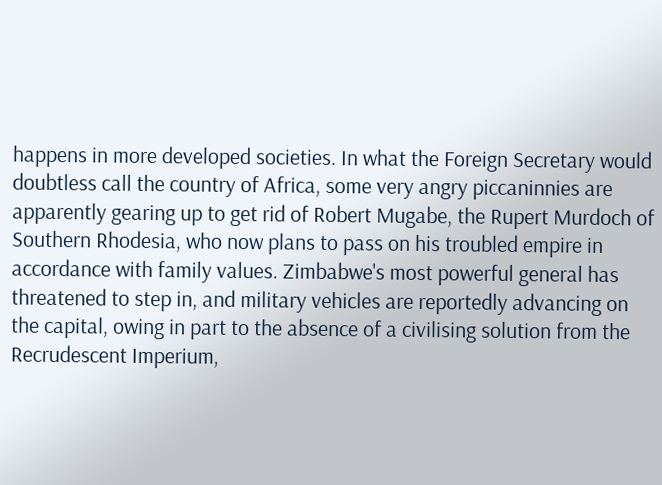happens in more developed societies. In what the Foreign Secretary would doubtless call the country of Africa, some very angry piccaninnies are apparently gearing up to get rid of Robert Mugabe, the Rupert Murdoch of Southern Rhodesia, who now plans to pass on his troubled empire in accordance with family values. Zimbabwe's most powerful general has threatened to step in, and military vehicles are reportedly advancing on the capital, owing in part to the absence of a civilising solution from the Recrudescent Imperium,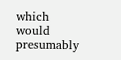which would presumably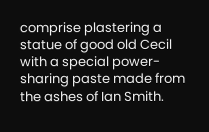comprise plastering a statue of good old Cecil with a special power-sharing paste made from the ashes of Ian Smith.